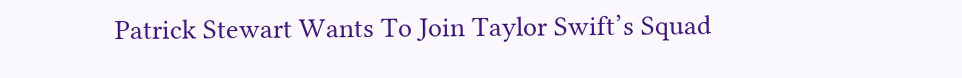Patrick Stewart Wants To Join Taylor Swift’s Squad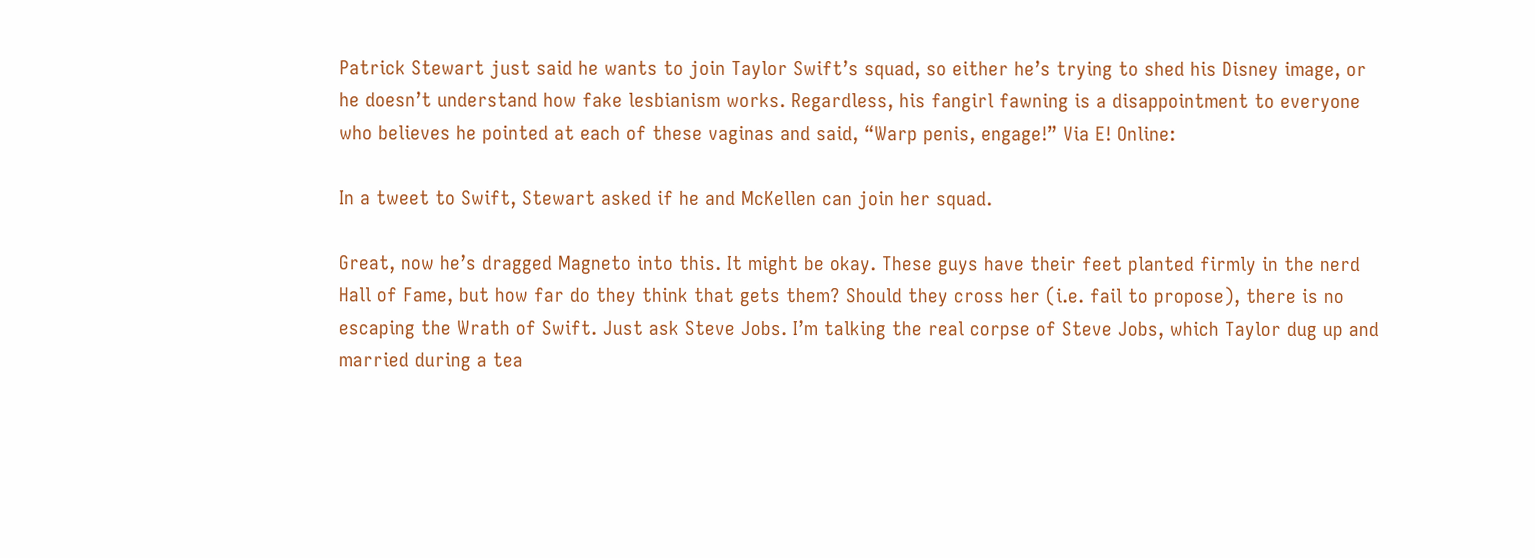Patrick Stewart just said he wants to join Taylor Swift’s squad, so either he’s trying to shed his Disney image, or he doesn’t understand how fake lesbianism works. Regardless, his fangirl fawning is a disappointment to everyone who believes he pointed at each of these vaginas and said, “Warp penis, engage!” Via E! Online:

In a tweet to Swift, Stewart asked if he and McKellen can join her squad.

Great, now he’s dragged Magneto into this. It might be okay. These guys have their feet planted firmly in the nerd Hall of Fame, but how far do they think that gets them? Should they cross her (i.e. fail to propose), there is no escaping the Wrath of Swift. Just ask Steve Jobs. I’m talking the real corpse of Steve Jobs, which Taylor dug up and married during a tea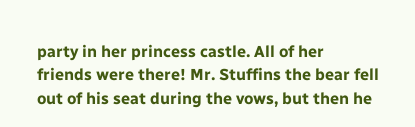party in her princess castle. All of her friends were there! Mr. Stuffins the bear fell out of his seat during the vows, but then he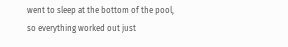went to sleep at the bottom of the pool, so everything worked out just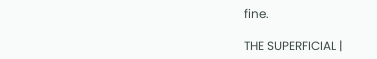fine.

THE SUPERFICIAL |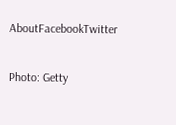AboutFacebookTwitter

Photo: Getty